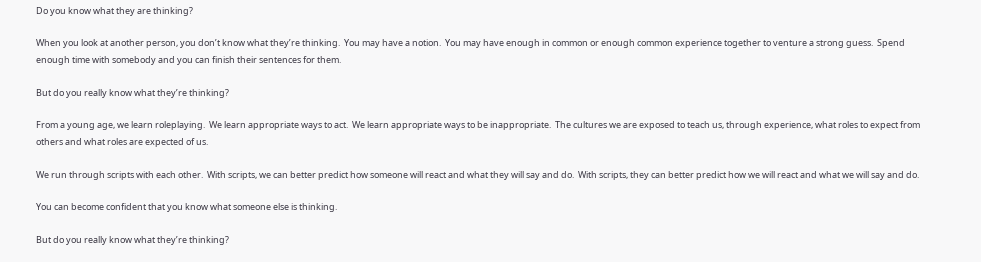Do you know what they are thinking?

When you look at another person, you don’t know what they’re thinking.  You may have a notion.  You may have enough in common or enough common experience together to venture a strong guess.  Spend enough time with somebody and you can finish their sentences for them.

But do you really know what they’re thinking?

From a young age, we learn roleplaying.  We learn appropriate ways to act.  We learn appropriate ways to be inappropriate.  The cultures we are exposed to teach us, through experience, what roles to expect from others and what roles are expected of us.

We run through scripts with each other.  With scripts, we can better predict how someone will react and what they will say and do.  With scripts, they can better predict how we will react and what we will say and do.

You can become confident that you know what someone else is thinking.

But do you really know what they’re thinking?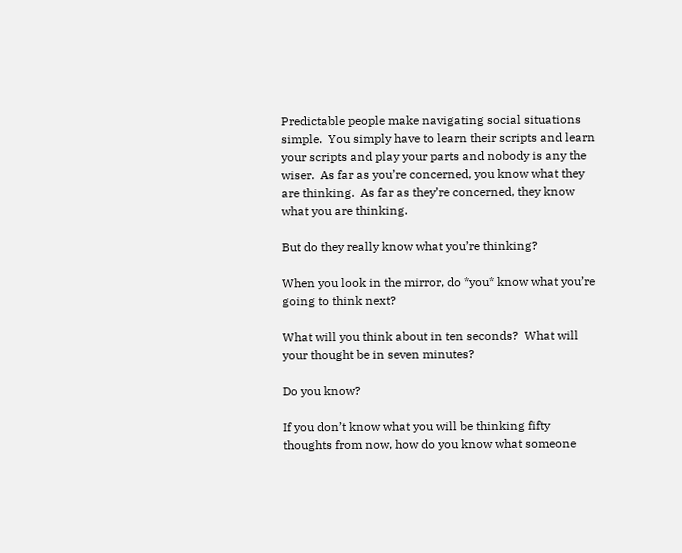Predictable people make navigating social situations simple.  You simply have to learn their scripts and learn your scripts and play your parts and nobody is any the wiser.  As far as you’re concerned, you know what they are thinking.  As far as they’re concerned, they know what you are thinking.

But do they really know what you’re thinking?

When you look in the mirror, do *you* know what you’re going to think next?

What will you think about in ten seconds?  What will your thought be in seven minutes?

Do you know?

If you don’t know what you will be thinking fifty thoughts from now, how do you know what someone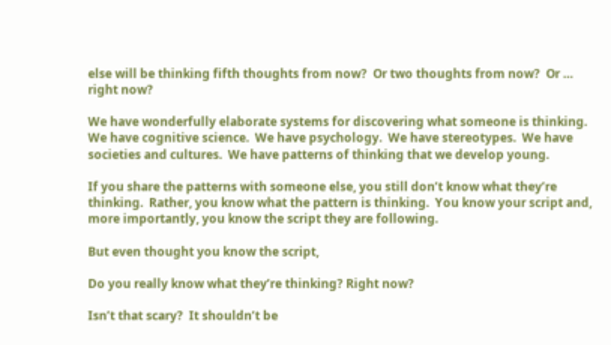else will be thinking fifth thoughts from now?  Or two thoughts from now?  Or … right now?

We have wonderfully elaborate systems for discovering what someone is thinking.  We have cognitive science.  We have psychology.  We have stereotypes.  We have societies and cultures.  We have patterns of thinking that we develop young.

If you share the patterns with someone else, you still don’t know what they’re thinking.  Rather, you know what the pattern is thinking.  You know your script and, more importantly, you know the script they are following.

But even thought you know the script,

Do you really know what they’re thinking? Right now?

Isn’t that scary?  It shouldn’t be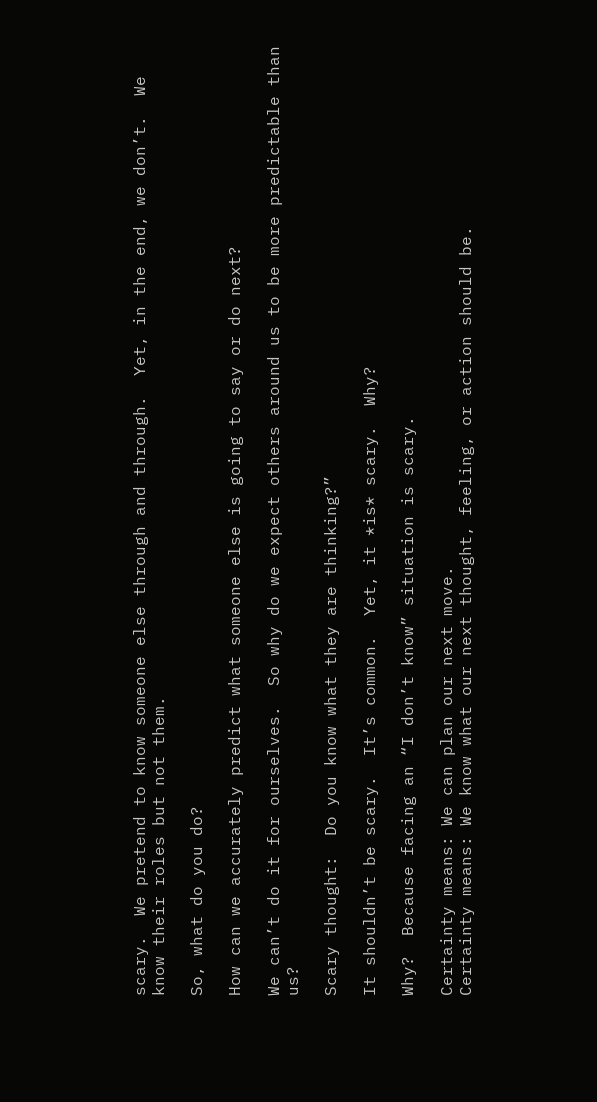scary.  We pretend to know someone else through and through.  Yet, in the end, we don’t.  We know their roles but not them.

So, what do you do?

How can we accurately predict what someone else is going to say or do next?

We can’t do it for ourselves.  So why do we expect others around us to be more predictable than us?

Scary thought:  Do you know what they are thinking?”

It shouldn’t be scary.  It’s common.  Yet, it *is* scary.  Why?

Why?  Because facing an “I don’t know” situation is scary.

Certainty means: We can plan our next move.
Certainty means: We know what our next thought, feeling, or action should be.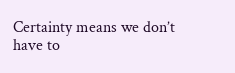Certainty means we don’t have to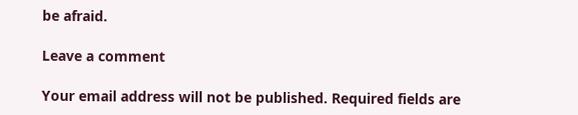be afraid.

Leave a comment

Your email address will not be published. Required fields are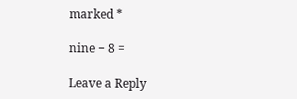marked *

nine − 8 =

Leave a Reply